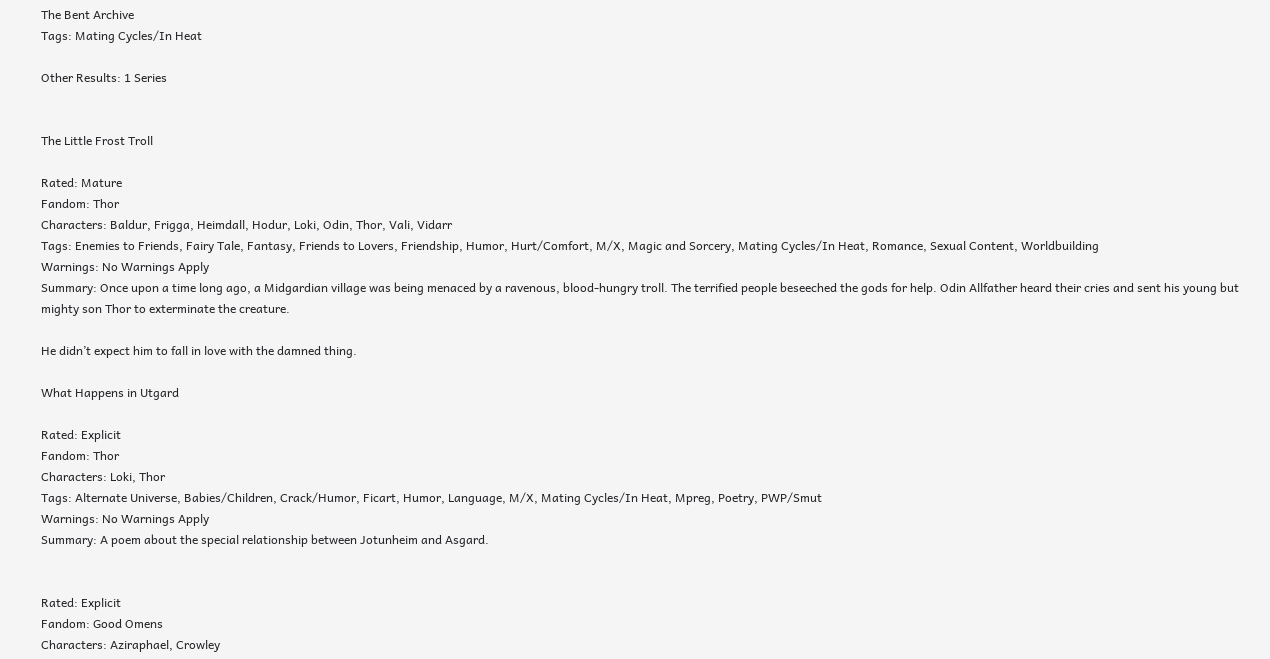The Bent Archive
Tags: Mating Cycles/In Heat

Other Results: 1 Series


The Little Frost Troll

Rated: Mature
Fandom: Thor
Characters: Baldur, Frigga, Heimdall, Hodur, Loki, Odin, Thor, Vali, Vidarr
Tags: Enemies to Friends, Fairy Tale, Fantasy, Friends to Lovers, Friendship, Humor, Hurt/Comfort, M/X, Magic and Sorcery, Mating Cycles/In Heat, Romance, Sexual Content, Worldbuilding
Warnings: No Warnings Apply
Summary: Once upon a time long ago, a Midgardian village was being menaced by a ravenous, blood-hungry troll. The terrified people beseeched the gods for help. Odin Allfather heard their cries and sent his young but mighty son Thor to exterminate the creature.

He didn’t expect him to fall in love with the damned thing.

What Happens in Utgard

Rated: Explicit
Fandom: Thor
Characters: Loki, Thor
Tags: Alternate Universe, Babies/Children, Crack/Humor, Ficart, Humor, Language, M/X, Mating Cycles/In Heat, Mpreg, Poetry, PWP/Smut
Warnings: No Warnings Apply
Summary: A poem about the special relationship between Jotunheim and Asgard.


Rated: Explicit
Fandom: Good Omens
Characters: Aziraphael, Crowley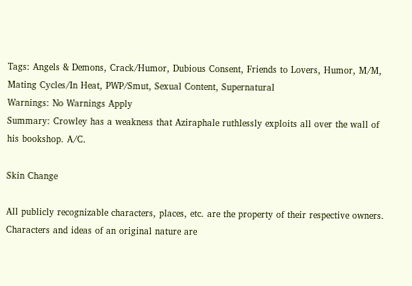Tags: Angels & Demons, Crack/Humor, Dubious Consent, Friends to Lovers, Humor, M/M, Mating Cycles/In Heat, PWP/Smut, Sexual Content, Supernatural
Warnings: No Warnings Apply
Summary: Crowley has a weakness that Aziraphale ruthlessly exploits all over the wall of his bookshop. A/C.

Skin Change

All publicly recognizable characters, places, etc. are the property of their respective owners. Characters and ideas of an original nature are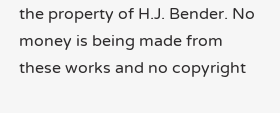the property of H.J. Bender. No money is being made from these works and no copyright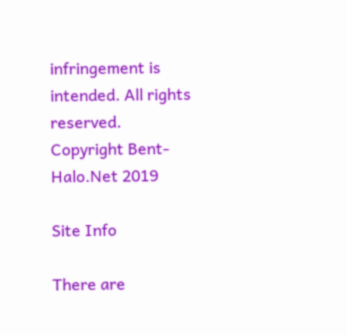infringement is intended. All rights reserved.
Copyright Bent-Halo.Net 2019

Site Info

There are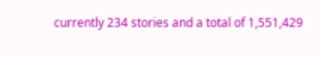currently 234 stories and a total of 1,551,429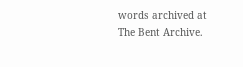words archived at The Bent Archive.